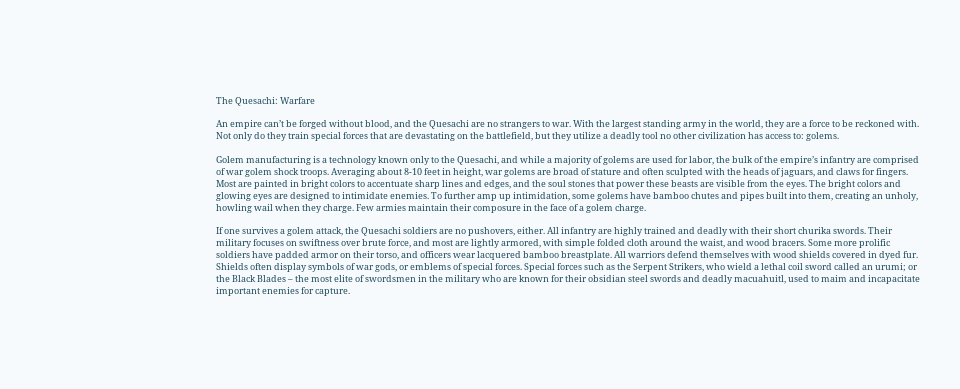The Quesachi: Warfare

An empire can’t be forged without blood, and the Quesachi are no strangers to war. With the largest standing army in the world, they are a force to be reckoned with. Not only do they train special forces that are devastating on the battlefield, but they utilize a deadly tool no other civilization has access to: golems.

Golem manufacturing is a technology known only to the Quesachi, and while a majority of golems are used for labor, the bulk of the empire’s infantry are comprised of war golem shock troops. Averaging about 8-10 feet in height, war golems are broad of stature and often sculpted with the heads of jaguars, and claws for fingers. Most are painted in bright colors to accentuate sharp lines and edges, and the soul stones that power these beasts are visible from the eyes. The bright colors and glowing eyes are designed to intimidate enemies. To further amp up intimidation, some golems have bamboo chutes and pipes built into them, creating an unholy, howling wail when they charge. Few armies maintain their composure in the face of a golem charge.

If one survives a golem attack, the Quesachi soldiers are no pushovers, either. All infantry are highly trained and deadly with their short churika swords. Their military focuses on swiftness over brute force, and most are lightly armored, with simple folded cloth around the waist, and wood bracers. Some more prolific soldiers have padded armor on their torso, and officers wear lacquered bamboo breastplate. All warriors defend themselves with wood shields covered in dyed fur. Shields often display symbols of war gods, or emblems of special forces. Special forces such as the Serpent Strikers, who wield a lethal coil sword called an urumi; or the Black Blades – the most elite of swordsmen in the military who are known for their obsidian steel swords and deadly macuahuitl, used to maim and incapacitate important enemies for capture.